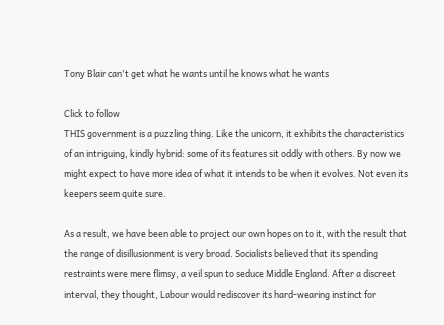Tony Blair can't get what he wants until he knows what he wants

Click to follow
THIS government is a puzzling thing. Like the unicorn, it exhibits the characteristics of an intriguing, kindly hybrid: some of its features sit oddly with others. By now we might expect to have more idea of what it intends to be when it evolves. Not even its keepers seem quite sure.

As a result, we have been able to project our own hopes on to it, with the result that the range of disillusionment is very broad. Socialists believed that its spending restraints were mere flimsy, a veil spun to seduce Middle England. After a discreet interval, they thought, Labour would rediscover its hard-wearing instinct for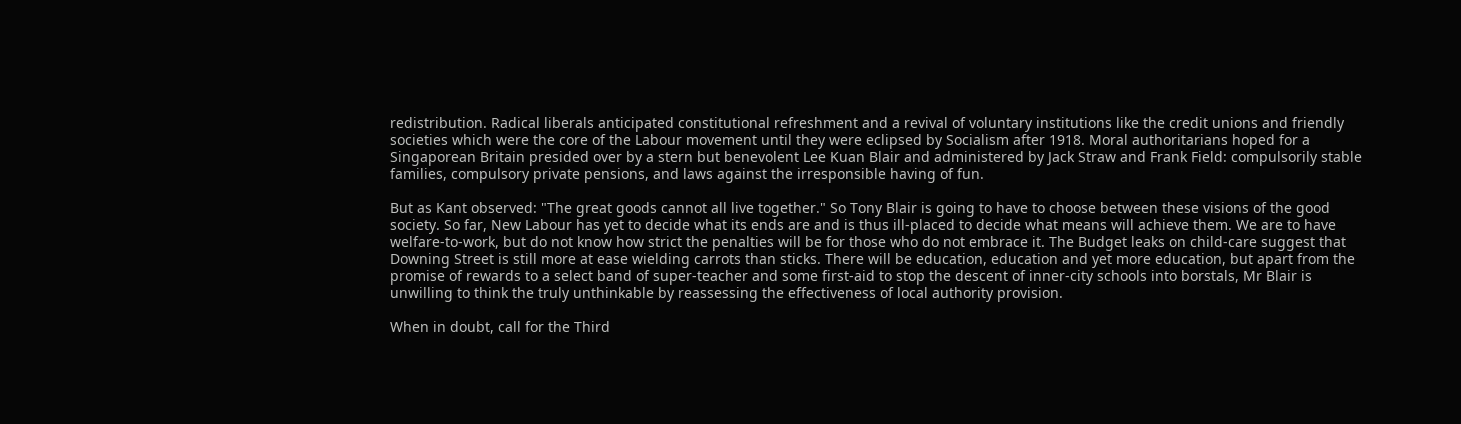redistribution. Radical liberals anticipated constitutional refreshment and a revival of voluntary institutions like the credit unions and friendly societies which were the core of the Labour movement until they were eclipsed by Socialism after 1918. Moral authoritarians hoped for a Singaporean Britain presided over by a stern but benevolent Lee Kuan Blair and administered by Jack Straw and Frank Field: compulsorily stable families, compulsory private pensions, and laws against the irresponsible having of fun.

But as Kant observed: "The great goods cannot all live together." So Tony Blair is going to have to choose between these visions of the good society. So far, New Labour has yet to decide what its ends are and is thus ill-placed to decide what means will achieve them. We are to have welfare-to-work, but do not know how strict the penalties will be for those who do not embrace it. The Budget leaks on child-care suggest that Downing Street is still more at ease wielding carrots than sticks. There will be education, education and yet more education, but apart from the promise of rewards to a select band of super-teacher and some first-aid to stop the descent of inner-city schools into borstals, Mr Blair is unwilling to think the truly unthinkable by reassessing the effectiveness of local authority provision.

When in doubt, call for the Third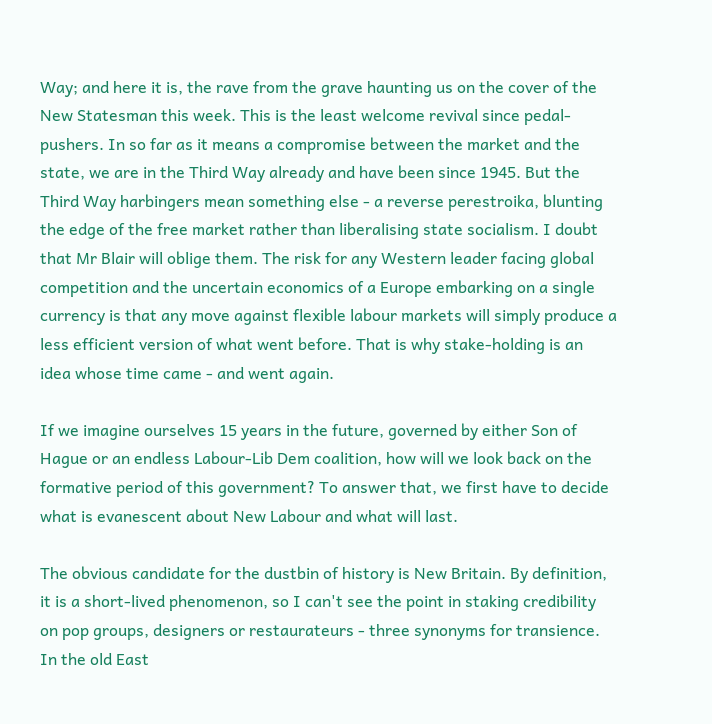Way; and here it is, the rave from the grave haunting us on the cover of the New Statesman this week. This is the least welcome revival since pedal-pushers. In so far as it means a compromise between the market and the state, we are in the Third Way already and have been since 1945. But the Third Way harbingers mean something else - a reverse perestroika, blunting the edge of the free market rather than liberalising state socialism. I doubt that Mr Blair will oblige them. The risk for any Western leader facing global competition and the uncertain economics of a Europe embarking on a single currency is that any move against flexible labour markets will simply produce a less efficient version of what went before. That is why stake-holding is an idea whose time came - and went again.

If we imagine ourselves 15 years in the future, governed by either Son of Hague or an endless Labour-Lib Dem coalition, how will we look back on the formative period of this government? To answer that, we first have to decide what is evanescent about New Labour and what will last.

The obvious candidate for the dustbin of history is New Britain. By definition, it is a short-lived phenomenon, so I can't see the point in staking credibility on pop groups, designers or restaurateurs - three synonyms for transience. In the old East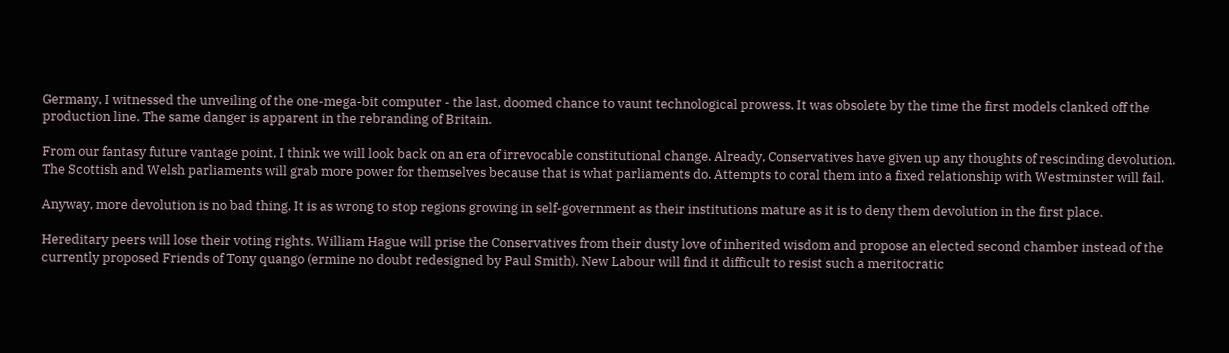Germany, I witnessed the unveiling of the one-mega-bit computer - the last, doomed chance to vaunt technological prowess. It was obsolete by the time the first models clanked off the production line. The same danger is apparent in the rebranding of Britain.

From our fantasy future vantage point, I think we will look back on an era of irrevocable constitutional change. Already, Conservatives have given up any thoughts of rescinding devolution. The Scottish and Welsh parliaments will grab more power for themselves because that is what parliaments do. Attempts to coral them into a fixed relationship with Westminster will fail.

Anyway, more devolution is no bad thing. It is as wrong to stop regions growing in self-government as their institutions mature as it is to deny them devolution in the first place.

Hereditary peers will lose their voting rights. William Hague will prise the Conservatives from their dusty love of inherited wisdom and propose an elected second chamber instead of the currently proposed Friends of Tony quango (ermine no doubt redesigned by Paul Smith). New Labour will find it difficult to resist such a meritocratic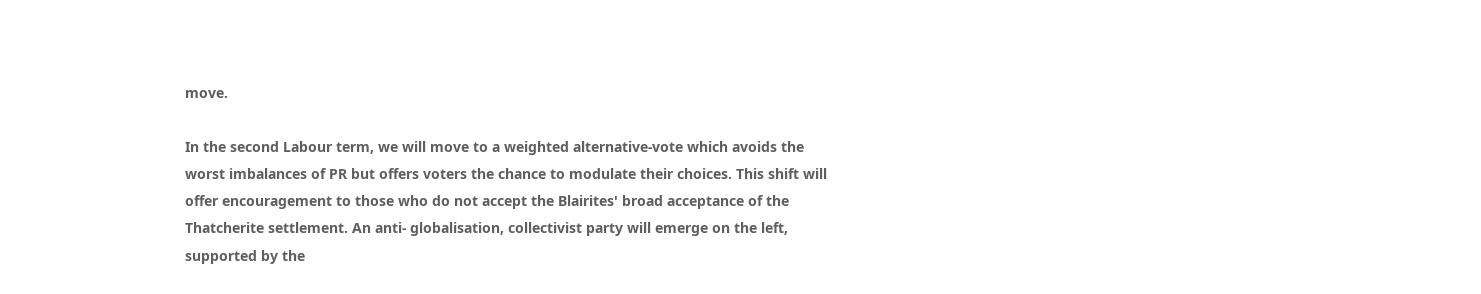move.

In the second Labour term, we will move to a weighted alternative-vote which avoids the worst imbalances of PR but offers voters the chance to modulate their choices. This shift will offer encouragement to those who do not accept the Blairites' broad acceptance of the Thatcherite settlement. An anti- globalisation, collectivist party will emerge on the left, supported by the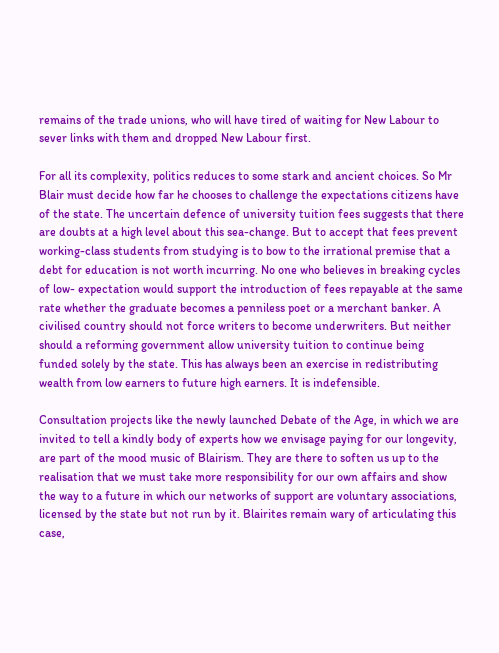remains of the trade unions, who will have tired of waiting for New Labour to sever links with them and dropped New Labour first.

For all its complexity, politics reduces to some stark and ancient choices. So Mr Blair must decide how far he chooses to challenge the expectations citizens have of the state. The uncertain defence of university tuition fees suggests that there are doubts at a high level about this sea-change. But to accept that fees prevent working-class students from studying is to bow to the irrational premise that a debt for education is not worth incurring. No one who believes in breaking cycles of low- expectation would support the introduction of fees repayable at the same rate whether the graduate becomes a penniless poet or a merchant banker. A civilised country should not force writers to become underwriters. But neither should a reforming government allow university tuition to continue being funded solely by the state. This has always been an exercise in redistributing wealth from low earners to future high earners. It is indefensible.

Consultation projects like the newly launched Debate of the Age, in which we are invited to tell a kindly body of experts how we envisage paying for our longevity, are part of the mood music of Blairism. They are there to soften us up to the realisation that we must take more responsibility for our own affairs and show the way to a future in which our networks of support are voluntary associations, licensed by the state but not run by it. Blairites remain wary of articulating this case,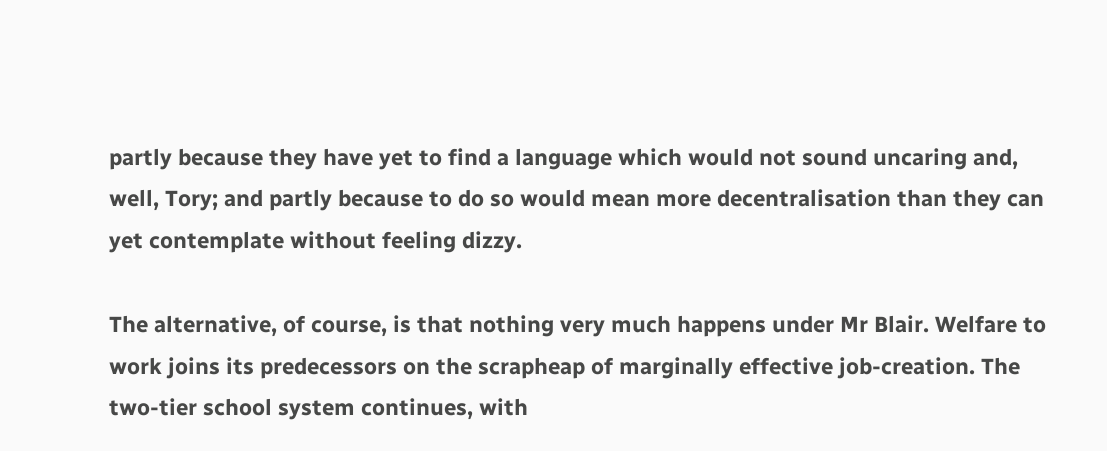partly because they have yet to find a language which would not sound uncaring and, well, Tory; and partly because to do so would mean more decentralisation than they can yet contemplate without feeling dizzy.

The alternative, of course, is that nothing very much happens under Mr Blair. Welfare to work joins its predecessors on the scrapheap of marginally effective job-creation. The two-tier school system continues, with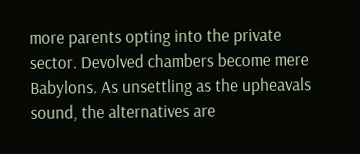more parents opting into the private sector. Devolved chambers become mere Babylons. As unsettling as the upheavals sound, the alternatives are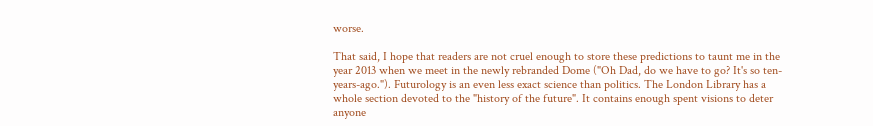worse.

That said, I hope that readers are not cruel enough to store these predictions to taunt me in the year 2013 when we meet in the newly rebranded Dome ("Oh Dad, do we have to go? It's so ten-years-ago."). Futurology is an even less exact science than politics. The London Library has a whole section devoted to the "history of the future". It contains enough spent visions to deter anyone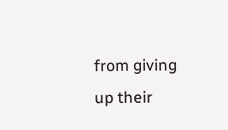from giving up their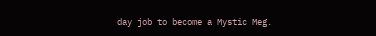day job to become a Mystic Meg.